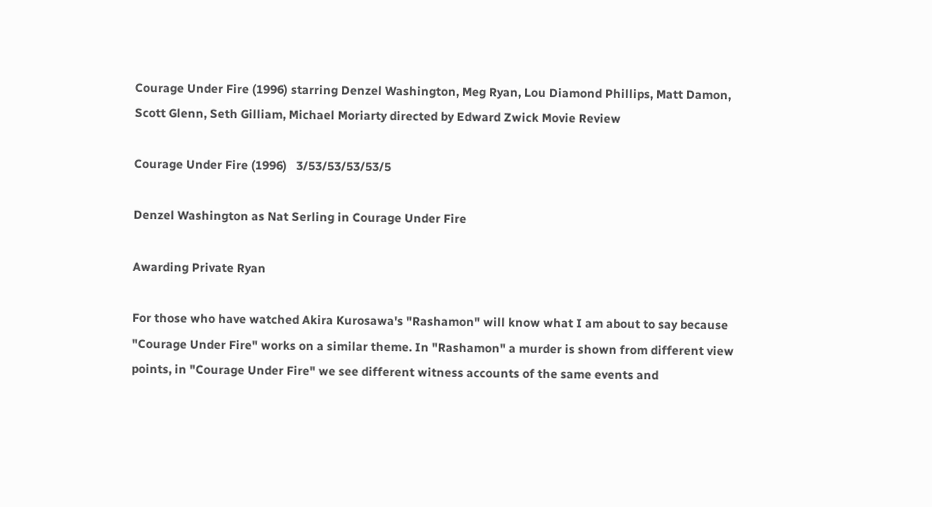Courage Under Fire (1996) starring Denzel Washington, Meg Ryan, Lou Diamond Phillips, Matt Damon, Scott Glenn, Seth Gilliam, Michael Moriarty directed by Edward Zwick Movie Review

Courage Under Fire (1996)   3/53/53/53/53/5

Denzel Washington as Nat Serling in Courage Under Fire

Awarding Private Ryan

For those who have watched Akira Kurosawa's "Rashamon" will know what I am about to say because "Courage Under Fire" works on a similar theme. In "Rashamon" a murder is shown from different view points, in "Courage Under Fire" we see different witness accounts of the same events and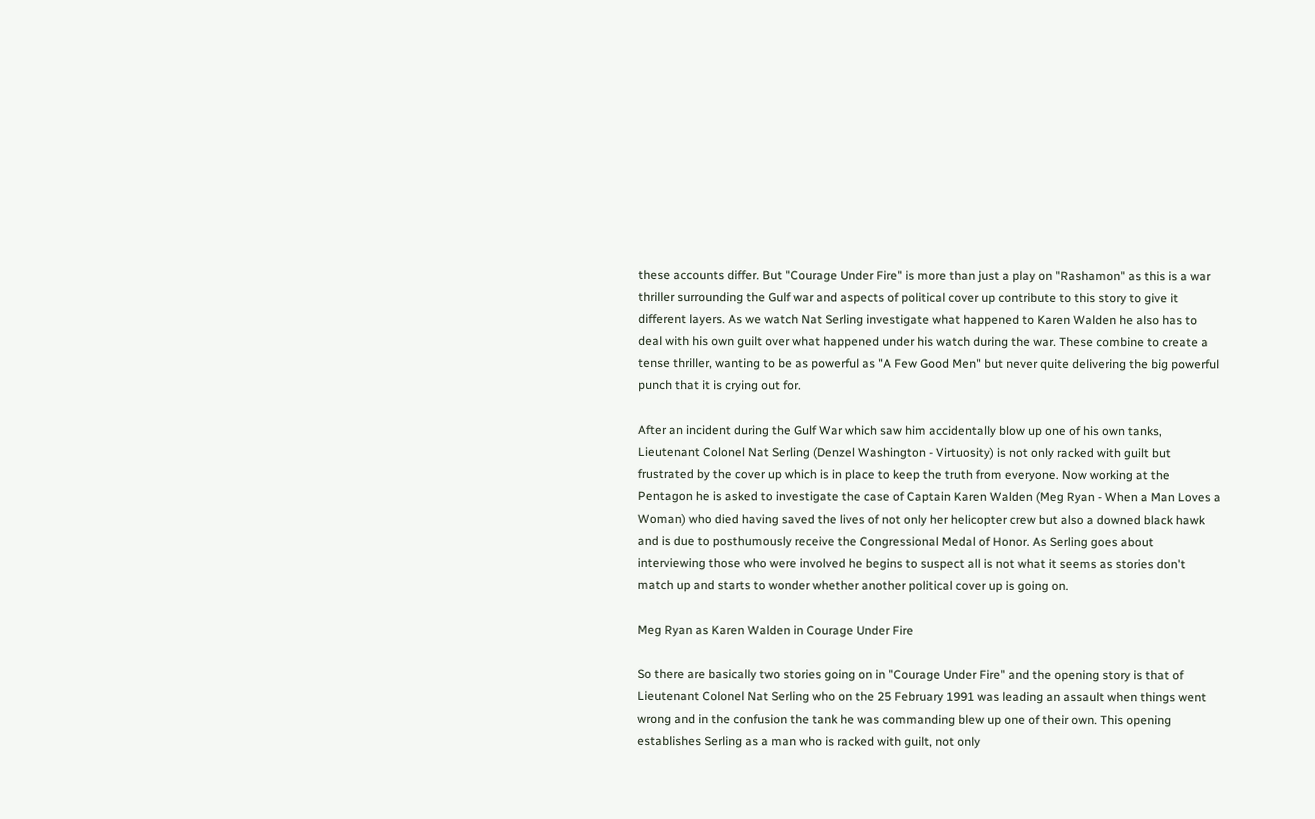these accounts differ. But "Courage Under Fire" is more than just a play on "Rashamon" as this is a war thriller surrounding the Gulf war and aspects of political cover up contribute to this story to give it different layers. As we watch Nat Serling investigate what happened to Karen Walden he also has to deal with his own guilt over what happened under his watch during the war. These combine to create a tense thriller, wanting to be as powerful as "A Few Good Men" but never quite delivering the big powerful punch that it is crying out for.

After an incident during the Gulf War which saw him accidentally blow up one of his own tanks, Lieutenant Colonel Nat Serling (Denzel Washington - Virtuosity) is not only racked with guilt but frustrated by the cover up which is in place to keep the truth from everyone. Now working at the Pentagon he is asked to investigate the case of Captain Karen Walden (Meg Ryan - When a Man Loves a Woman) who died having saved the lives of not only her helicopter crew but also a downed black hawk and is due to posthumously receive the Congressional Medal of Honor. As Serling goes about interviewing those who were involved he begins to suspect all is not what it seems as stories don't match up and starts to wonder whether another political cover up is going on.

Meg Ryan as Karen Walden in Courage Under Fire

So there are basically two stories going on in "Courage Under Fire" and the opening story is that of Lieutenant Colonel Nat Serling who on the 25 February 1991 was leading an assault when things went wrong and in the confusion the tank he was commanding blew up one of their own. This opening establishes Serling as a man who is racked with guilt, not only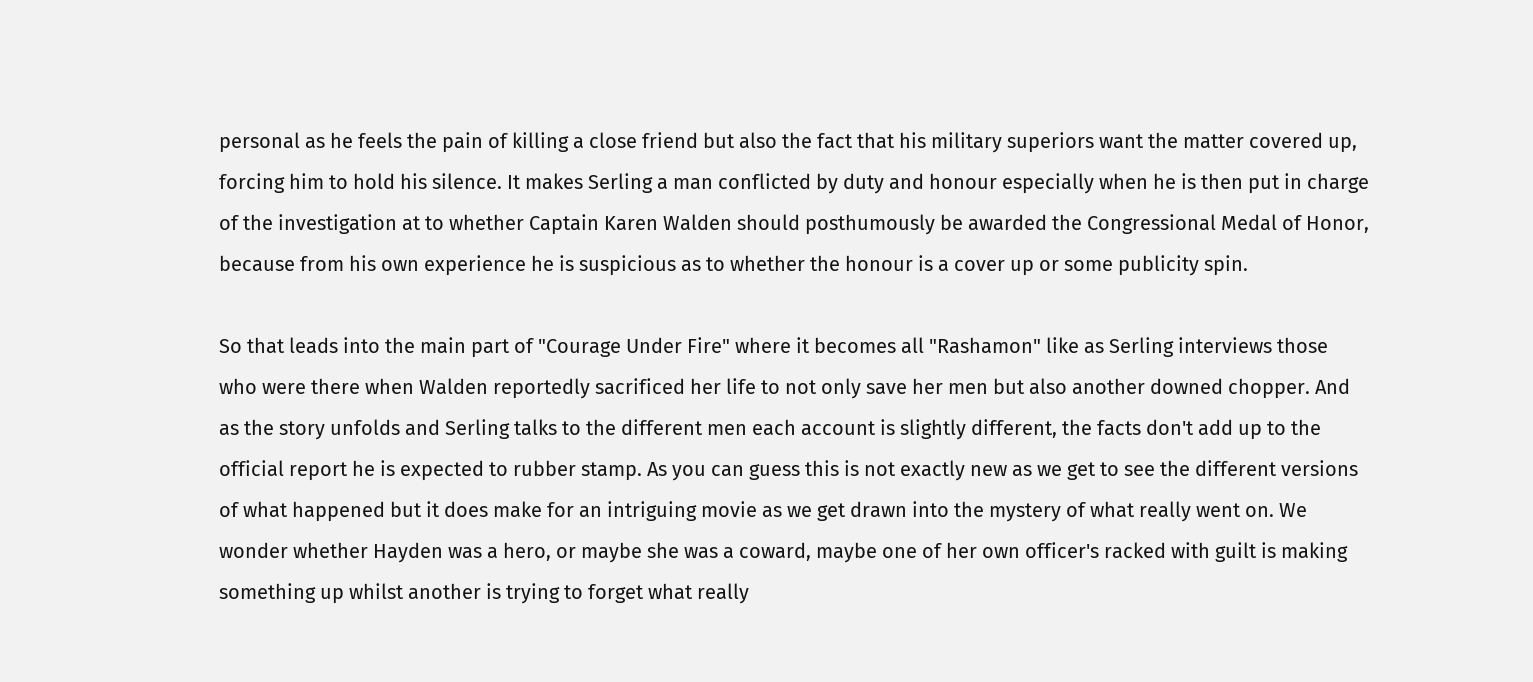personal as he feels the pain of killing a close friend but also the fact that his military superiors want the matter covered up, forcing him to hold his silence. It makes Serling a man conflicted by duty and honour especially when he is then put in charge of the investigation at to whether Captain Karen Walden should posthumously be awarded the Congressional Medal of Honor, because from his own experience he is suspicious as to whether the honour is a cover up or some publicity spin.

So that leads into the main part of "Courage Under Fire" where it becomes all "Rashamon" like as Serling interviews those who were there when Walden reportedly sacrificed her life to not only save her men but also another downed chopper. And as the story unfolds and Serling talks to the different men each account is slightly different, the facts don't add up to the official report he is expected to rubber stamp. As you can guess this is not exactly new as we get to see the different versions of what happened but it does make for an intriguing movie as we get drawn into the mystery of what really went on. We wonder whether Hayden was a hero, or maybe she was a coward, maybe one of her own officer's racked with guilt is making something up whilst another is trying to forget what really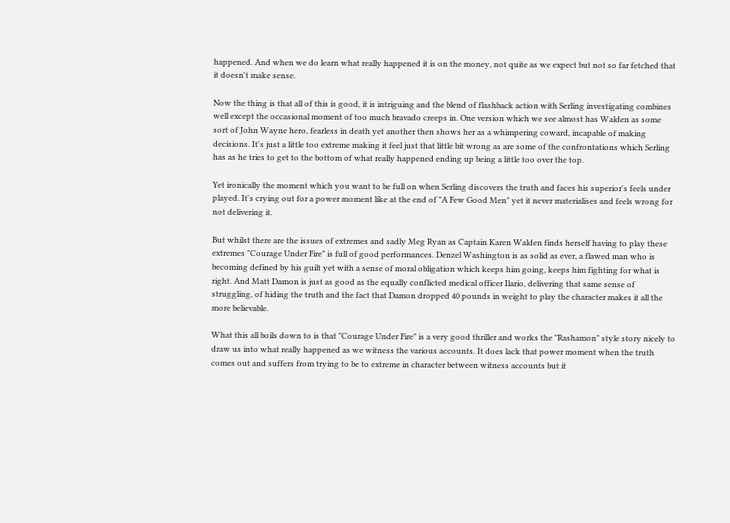happened. And when we do learn what really happened it is on the money, not quite as we expect but not so far fetched that it doesn't make sense.

Now the thing is that all of this is good, it is intriguing and the blend of flashback action with Serling investigating combines well except the occasional moment of too much bravado creeps in. One version which we see almost has Walden as some sort of John Wayne hero, fearless in death yet another then shows her as a whimpering coward, incapable of making decisions. It's just a little too extreme making it feel just that little bit wrong as are some of the confrontations which Serling has as he tries to get to the bottom of what really happened ending up being a little too over the top.

Yet ironically the moment which you want to be full on when Serling discovers the truth and faces his superior's feels under played. It's crying out for a power moment like at the end of "A Few Good Men" yet it never materialises and feels wrong for not delivering it.

But whilst there are the issues of extremes and sadly Meg Ryan as Captain Karen Walden finds herself having to play these extremes "Courage Under Fire" is full of good performances. Denzel Washington is as solid as ever, a flawed man who is becoming defined by his guilt yet with a sense of moral obligation which keeps him going, keeps him fighting for what is right. And Matt Damon is just as good as the equally conflicted medical officer Ilario, delivering that same sense of struggling, of hiding the truth and the fact that Damon dropped 40 pounds in weight to play the character makes it all the more believable.

What this all boils down to is that "Courage Under Fire" is a very good thriller and works the "Rashamon" style story nicely to draw us into what really happened as we witness the various accounts. It does lack that power moment when the truth comes out and suffers from trying to be to extreme in character between witness accounts but it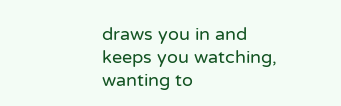draws you in and keeps you watching, wanting to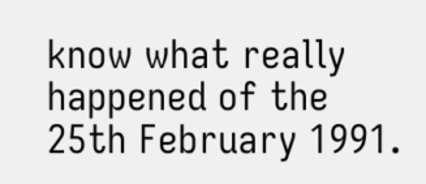know what really happened of the 25th February 1991.